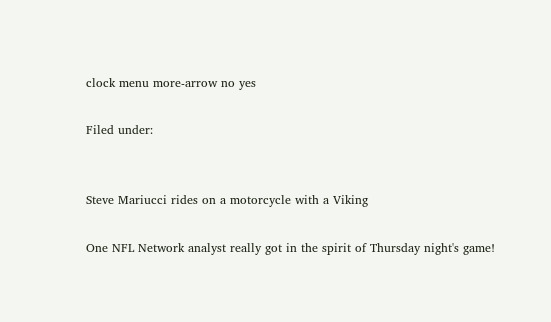clock menu more-arrow no yes

Filed under:


Steve Mariucci rides on a motorcycle with a Viking

One NFL Network analyst really got in the spirit of Thursday night's game!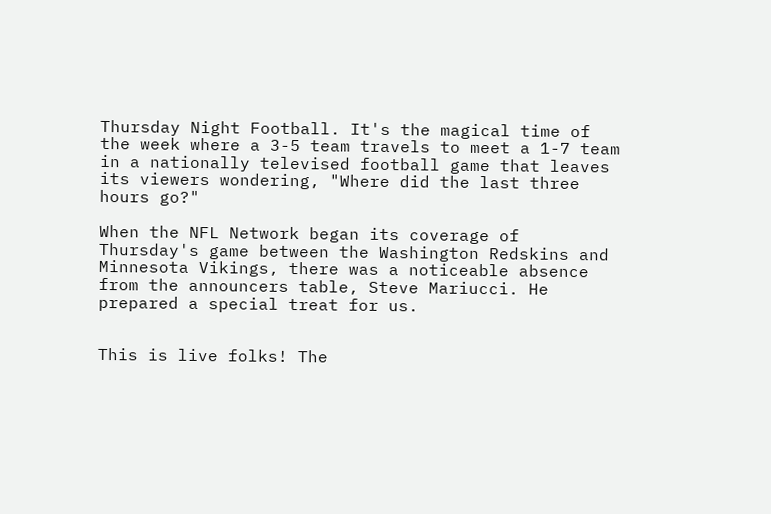Thursday Night Football. It's the magical time of the week where a 3-5 team travels to meet a 1-7 team in a nationally televised football game that leaves its viewers wondering, "Where did the last three hours go?"

When the NFL Network began its coverage of Thursday's game between the Washington Redskins and Minnesota Vikings, there was a noticeable absence from the announcers table, Steve Mariucci. He prepared a special treat for us.


This is live folks! The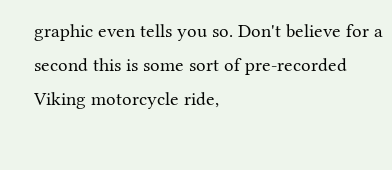graphic even tells you so. Don't believe for a second this is some sort of pre-recorded Viking motorcycle ride,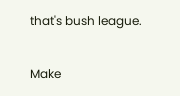that's bush league.

Make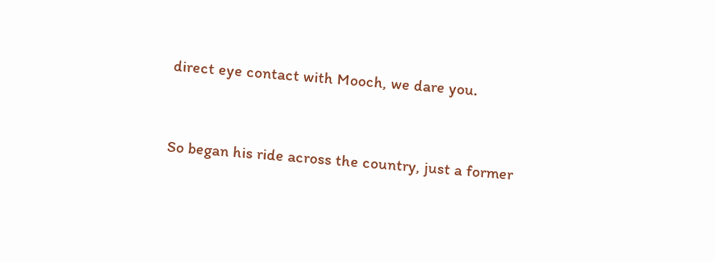direct eye contact with Mooch, we dare you.


So began his ride across the country, just a former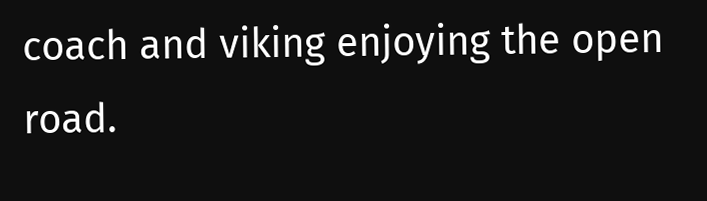coach and viking enjoying the open road.